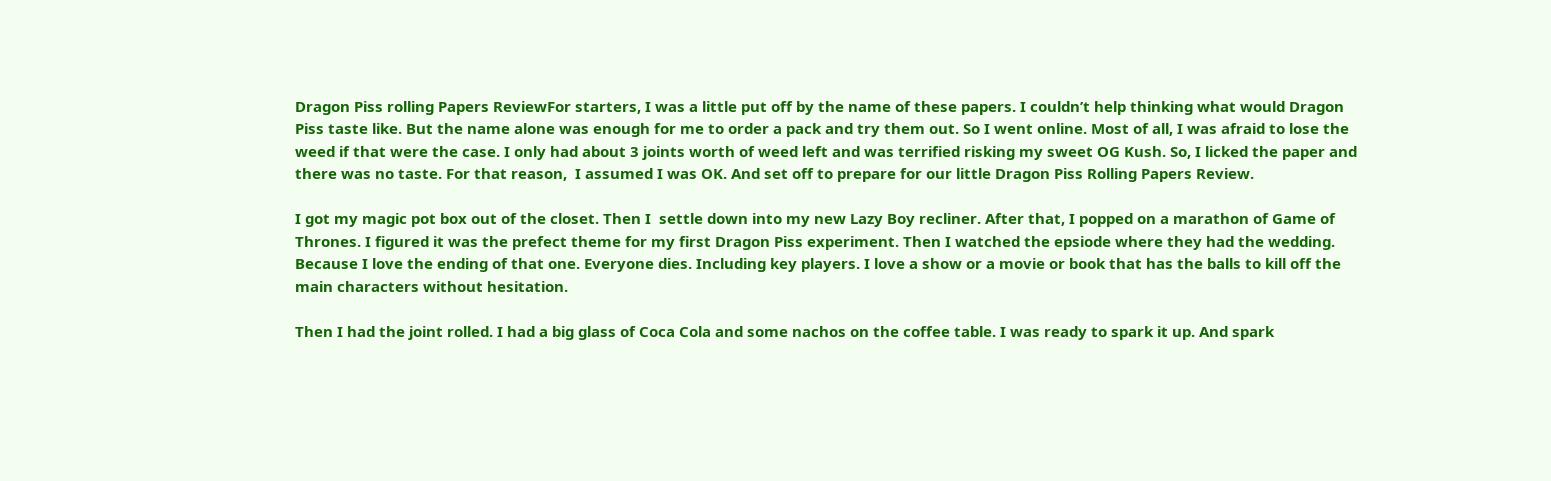Dragon Piss rolling Papers ReviewFor starters, I was a little put off by the name of these papers. I couldn’t help thinking what would Dragon Piss taste like. But the name alone was enough for me to order a pack and try them out. So I went online. Most of all, I was afraid to lose the weed if that were the case. I only had about 3 joints worth of weed left and was terrified risking my sweet OG Kush. So, I licked the paper and there was no taste. For that reason,  I assumed I was OK. And set off to prepare for our little Dragon Piss Rolling Papers Review.

I got my magic pot box out of the closet. Then I  settle down into my new Lazy Boy recliner. After that, I popped on a marathon of Game of Thrones. I figured it was the prefect theme for my first Dragon Piss experiment. Then I watched the epsiode where they had the wedding. Because I love the ending of that one. Everyone dies. Including key players. I love a show or a movie or book that has the balls to kill off the main characters without hesitation.

Then I had the joint rolled. I had a big glass of Coca Cola and some nachos on the coffee table. I was ready to spark it up. And spark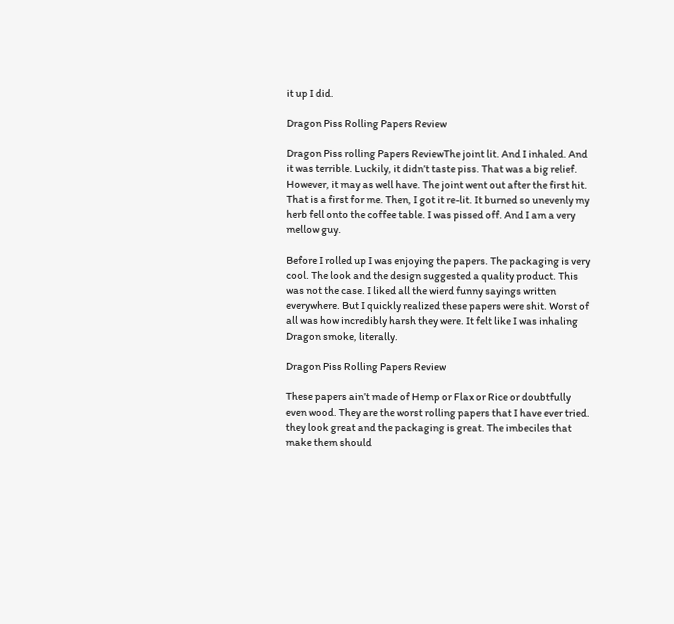it up I did.

Dragon Piss Rolling Papers Review

Dragon Piss rolling Papers ReviewThe joint lit. And I inhaled. And it was terrible. Luckily, it didn’t taste piss. That was a big relief. However, it may as well have. The joint went out after the first hit. That is a first for me. Then, I got it re-lit. It burned so unevenly my herb fell onto the coffee table. I was pissed off. And I am a very mellow guy.

Before I rolled up I was enjoying the papers. The packaging is very cool. The look and the design suggested a quality product. This was not the case. I liked all the wierd funny sayings written everywhere. But I quickly realized these papers were shit. Worst of all was how incredibly harsh they were. It felt like I was inhaling Dragon smoke, literally.

Dragon Piss Rolling Papers Review

These papers ain’t made of Hemp or Flax or Rice or doubtfully even wood. They are the worst rolling papers that I have ever tried. they look great and the packaging is great. The imbeciles that make them should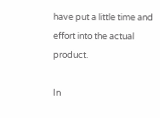have put a little time and effort into the actual product.

In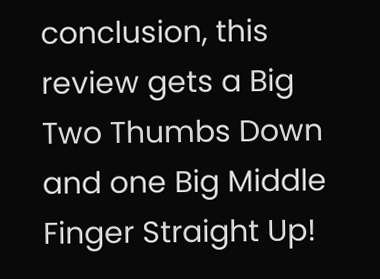conclusion, this review gets a Big Two Thumbs Down and one Big Middle Finger Straight Up!